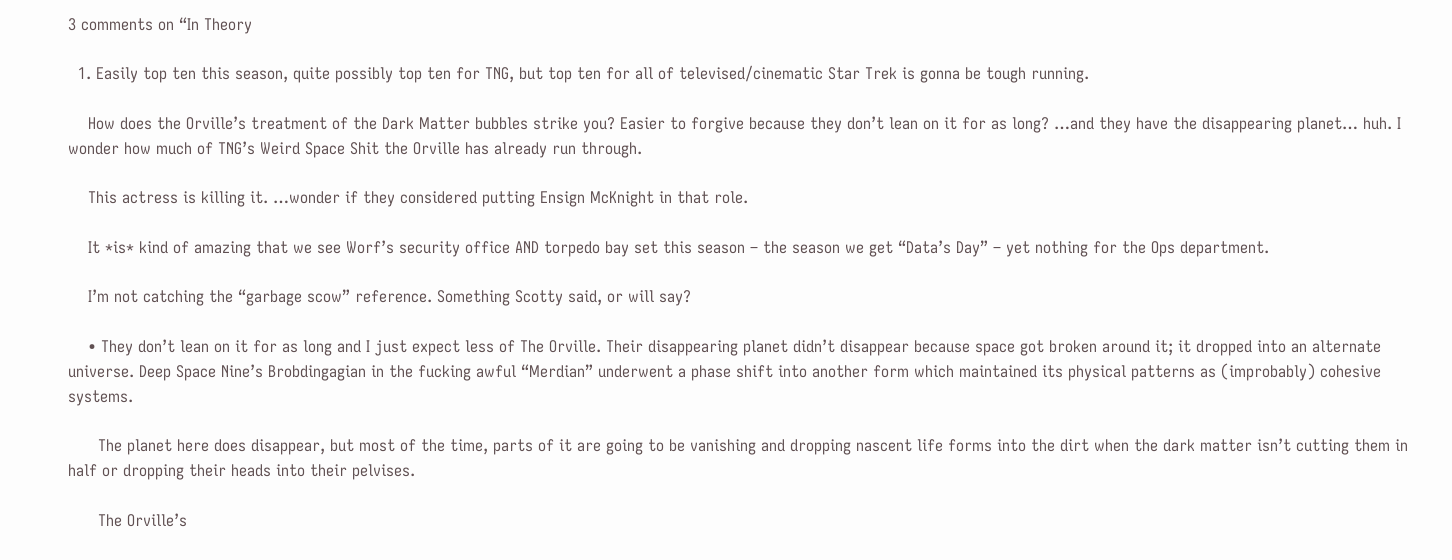3 comments on “In Theory

  1. Easily top ten this season, quite possibly top ten for TNG, but top ten for all of televised/cinematic Star Trek is gonna be tough running.

    How does the Orville’s treatment of the Dark Matter bubbles strike you? Easier to forgive because they don’t lean on it for as long? …and they have the disappearing planet… huh. I wonder how much of TNG’s Weird Space Shit the Orville has already run through.

    This actress is killing it. …wonder if they considered putting Ensign McKnight in that role.

    It *is* kind of amazing that we see Worf’s security office AND torpedo bay set this season – the season we get “Data’s Day” – yet nothing for the Ops department.

    I’m not catching the “garbage scow” reference. Something Scotty said, or will say?

    • They don’t lean on it for as long and I just expect less of The Orville. Their disappearing planet didn’t disappear because space got broken around it; it dropped into an alternate universe. Deep Space Nine’s Brobdingagian in the fucking awful “Merdian” underwent a phase shift into another form which maintained its physical patterns as (improbably) cohesive systems.

      The planet here does disappear, but most of the time, parts of it are going to be vanishing and dropping nascent life forms into the dirt when the dark matter isn’t cutting them in half or dropping their heads into their pelvises.

      The Orville’s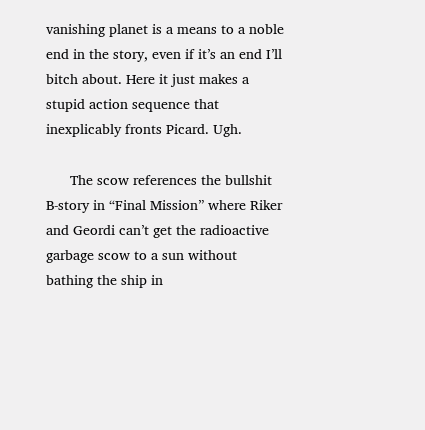vanishing planet is a means to a noble end in the story, even if it’s an end I’ll bitch about. Here it just makes a stupid action sequence that inexplicably fronts Picard. Ugh.

      The scow references the bullshit B-story in “Final Mission” where Riker and Geordi can’t get the radioactive garbage scow to a sun without bathing the ship in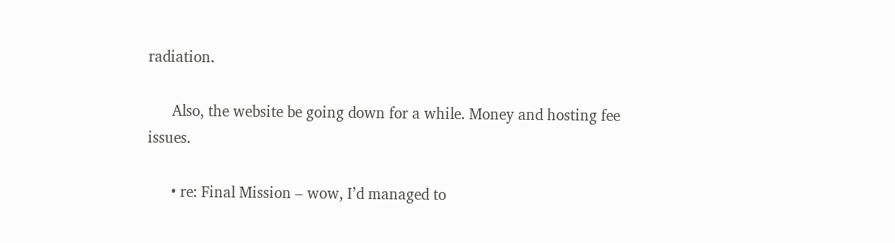radiation.

      Also, the website be going down for a while. Money and hosting fee issues.

      • re: Final Mission – wow, I’d managed to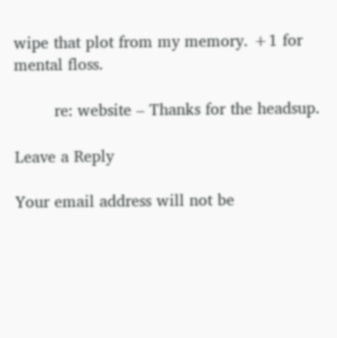wipe that plot from my memory. +1 for mental floss.

        re: website – Thanks for the headsup.

Leave a Reply

Your email address will not be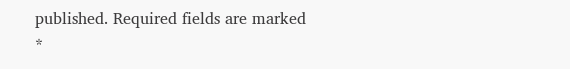published. Required fields are marked *